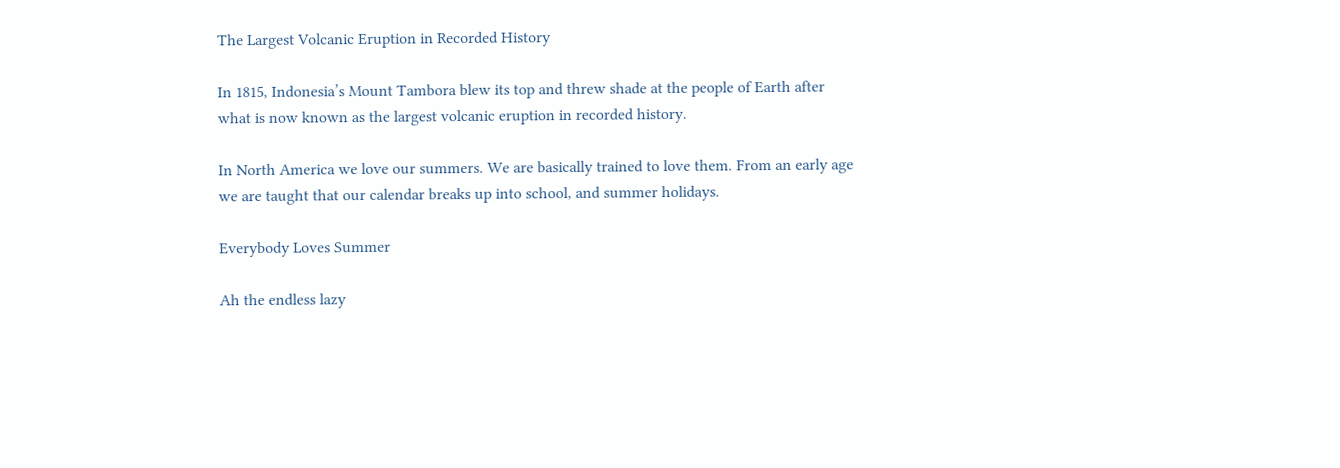The Largest Volcanic Eruption in Recorded History

In 1815, Indonesia’s Mount Tambora blew its top and threw shade at the people of Earth after what is now known as the largest volcanic eruption in recorded history.

In North America we love our summers. We are basically trained to love them. From an early age we are taught that our calendar breaks up into school, and summer holidays.

Everybody Loves Summer

Ah the endless lazy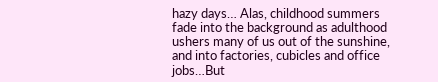hazy days… Alas, childhood summers fade into the background as adulthood ushers many of us out of the sunshine, and into factories, cubicles and office jobs…But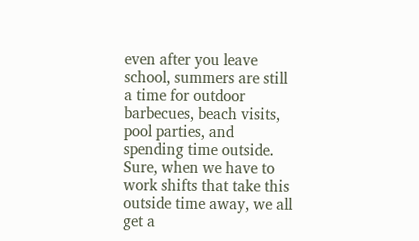even after you leave school, summers are still a time for outdoor barbecues, beach visits, pool parties, and spending time outside. Sure, when we have to work shifts that take this outside time away, we all get a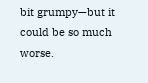bit grumpy—but it could be so much worse.